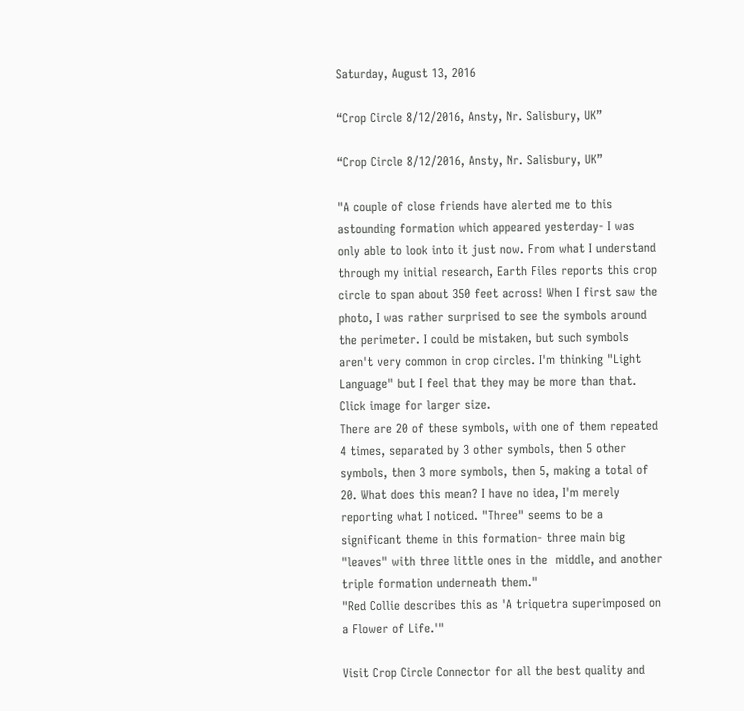Saturday, August 13, 2016

“Crop Circle 8/12/2016, Ansty, Nr. Salisbury, UK”

“Crop Circle 8/12/2016, Ansty, Nr. Salisbury, UK”

"A couple of close friends have alerted me to this astounding formation which appeared yesterday- I was only able to look into it just now. From what I understand through my initial research, Earth Files reports this crop circle to span about 350 feet across! When I first saw the photo, I was rather surprised to see the symbols around the perimeter. I could be mistaken, but such symbols aren't very common in crop circles. I'm thinking "Light Language" but I feel that they may be more than that.
Click image for larger size.
There are 20 of these symbols, with one of them repeated 4 times, separated by 3 other symbols, then 5 other symbols, then 3 more symbols, then 5, making a total of 20. What does this mean? I have no idea, I'm merely reporting what I noticed. "Three" seems to be a significant theme in this formation- three main big "leaves" with three little ones in the  middle, and another triple formation underneath them."
"Red Collie describes this as 'A triquetra superimposed on a Flower of Life.'"

Visit Crop Circle Connector for all the best quality and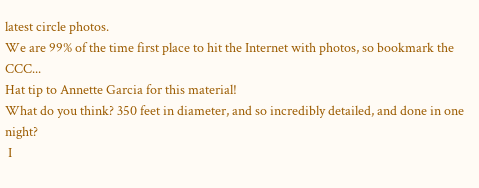latest circle photos.
We are 99% of the time first place to hit the Internet with photos, so bookmark the CCC...
Hat tip to Annette Garcia for this material!
What do you think? 350 feet in diameter, and so incredibly detailed, and done in one night?
 I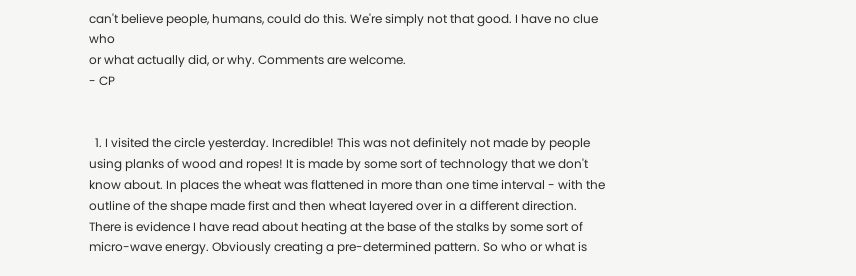can't believe people, humans, could do this. We're simply not that good. I have no clue who
or what actually did, or why. Comments are welcome.
- CP


  1. I visited the circle yesterday. Incredible! This was not definitely not made by people using planks of wood and ropes! It is made by some sort of technology that we don't know about. In places the wheat was flattened in more than one time interval - with the outline of the shape made first and then wheat layered over in a different direction. There is evidence I have read about heating at the base of the stalks by some sort of micro-wave energy. Obviously creating a pre-determined pattern. So who or what is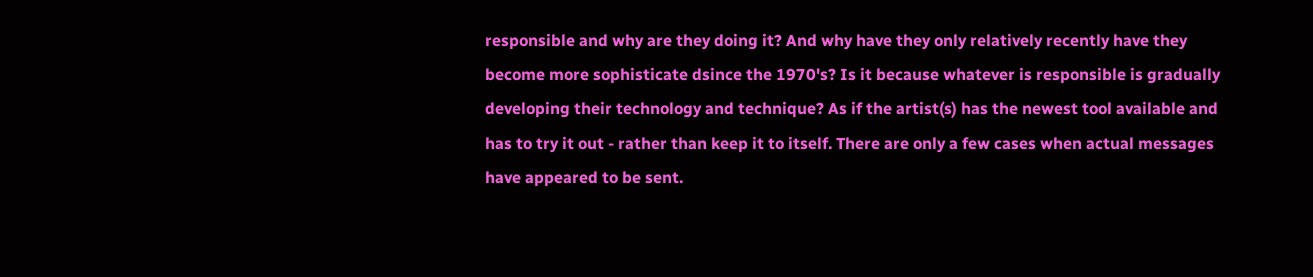responsible and why are they doing it? And why have they only relatively recently have they become more sophisticate dsince the 1970's? Is it because whatever is responsible is gradually developing their technology and technique? As if the artist(s) has the newest tool available and has to try it out - rather than keep it to itself. There are only a few cases when actual messages have appeared to be sent.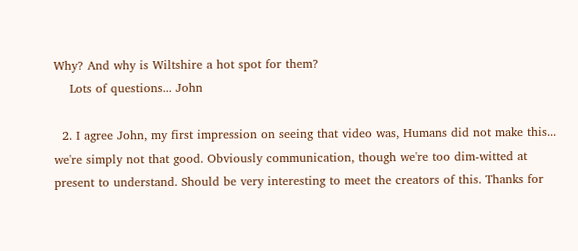Why? And why is Wiltshire a hot spot for them?
    Lots of questions... John

  2. I agree John, my first impression on seeing that video was, Humans did not make this... we're simply not that good. Obviously communication, though we're too dim-witted at present to understand. Should be very interesting to meet the creators of this. Thanks for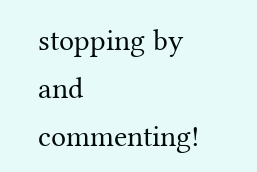stopping by and commenting!